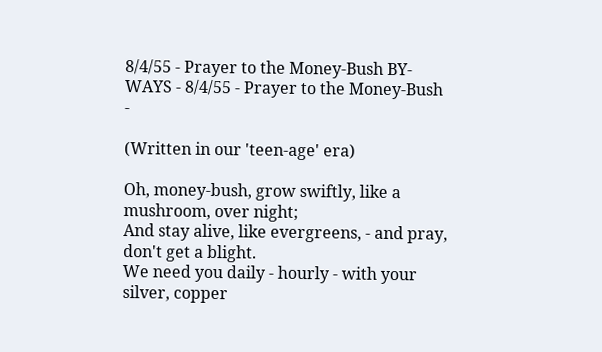8/4/55 - Prayer to the Money-Bush BY-WAYS - 8/4/55 - Prayer to the Money-Bush -

(Written in our 'teen-age' era)

Oh, money-bush, grow swiftly, like a mushroom, over night;
And stay alive, like evergreens, - and pray, don't get a blight.
We need you daily - hourly - with your silver, copper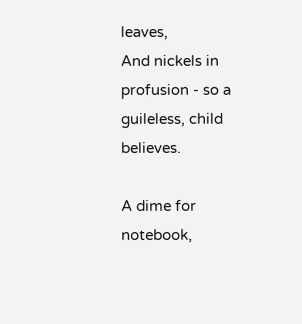leaves,
And nickels in profusion - so a guileless, child believes.

A dime for notebook,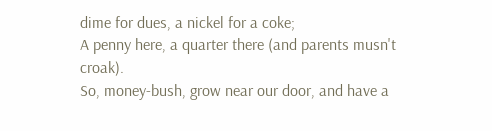dime for dues, a nickel for a coke;
A penny here, a quarter there (and parents musn't croak).
So, money-bush, grow near our door, and have a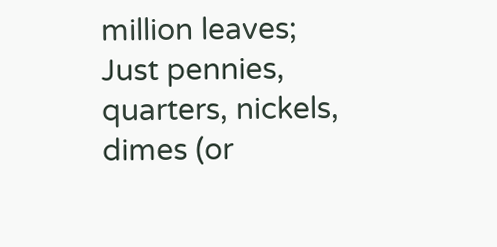million leaves;
Just pennies, quarters, nickels, dimes (or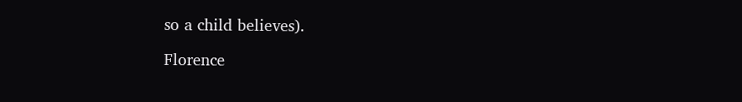so a child believes).

Florence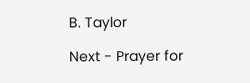B. Taylor

Next - Prayer for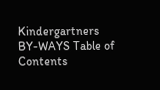Kindergartners
BY-WAYS Table of Contents